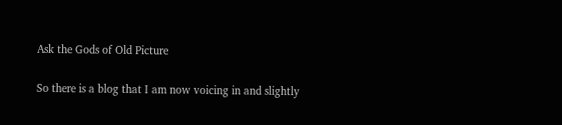Ask the Gods of Old Picture

So there is a blog that I am now voicing in and slightly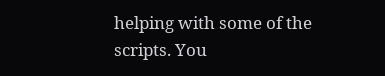helping with some of the scripts. You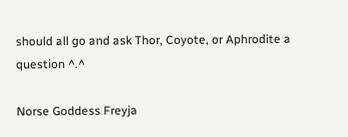should all go and ask Thor, Coyote, or Aphrodite a question ^.^

Norse Goddess Freyja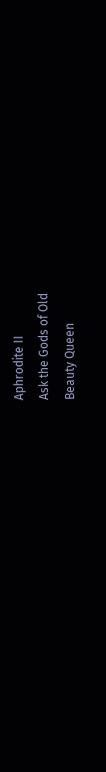Aphrodite II
Ask the Gods of Old
Beauty Queen